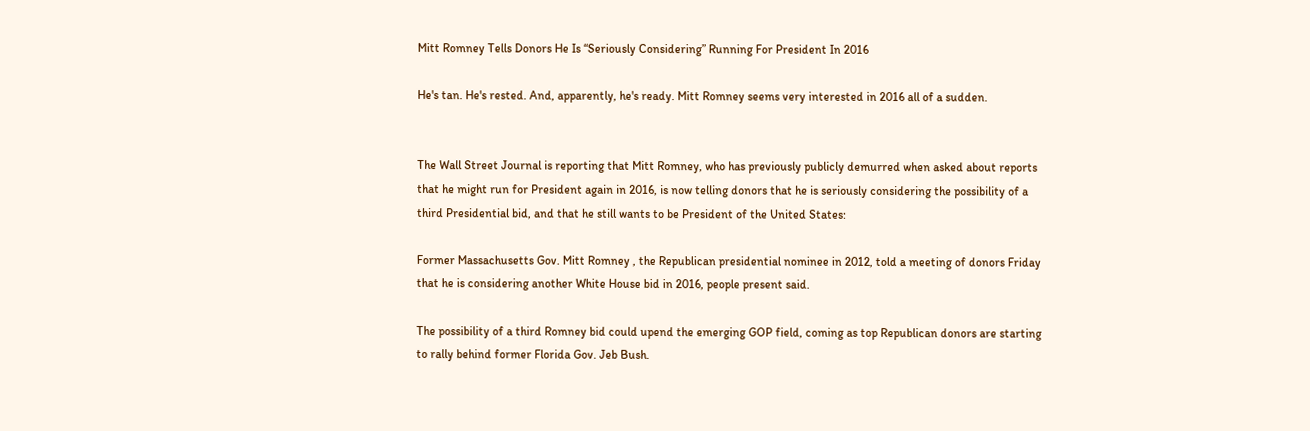Mitt Romney Tells Donors He Is “Seriously Considering” Running For President In 2016

He's tan. He's rested. And, apparently, he's ready. Mitt Romney seems very interested in 2016 all of a sudden.


The Wall Street Journal is reporting that Mitt Romney, who has previously publicly demurred when asked about reports that he might run for President again in 2016, is now telling donors that he is seriously considering the possibility of a third Presidential bid, and that he still wants to be President of the United States:

Former Massachusetts Gov. Mitt Romney , the Republican presidential nominee in 2012, told a meeting of donors Friday that he is considering another White House bid in 2016, people present said.

The possibility of a third Romney bid could upend the emerging GOP field, coming as top Republican donors are starting to rally behind former Florida Gov. Jeb Bush.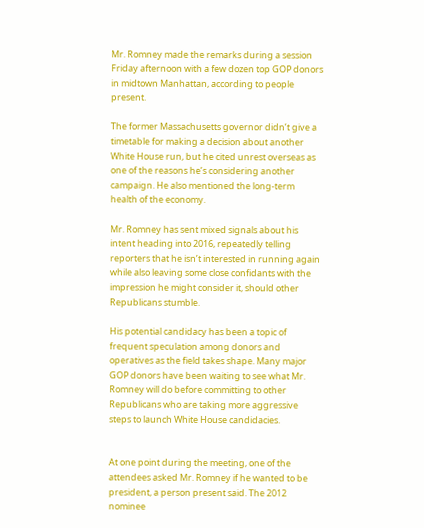Mr. Romney made the remarks during a session Friday afternoon with a few dozen top GOP donors in midtown Manhattan, according to people present.

The former Massachusetts governor didn’t give a timetable for making a decision about another White House run, but he cited unrest overseas as one of the reasons he’s considering another campaign. He also mentioned the long-term health of the economy.

Mr. Romney has sent mixed signals about his intent heading into 2016, repeatedly telling reporters that he isn’t interested in running again while also leaving some close confidants with the impression he might consider it, should other Republicans stumble.

His potential candidacy has been a topic of frequent speculation among donors and operatives as the field takes shape. Many major GOP donors have been waiting to see what Mr. Romney will do before committing to other Republicans who are taking more aggressive steps to launch White House candidacies.


At one point during the meeting, one of the attendees asked Mr. Romney if he wanted to be president, a person present said. The 2012 nominee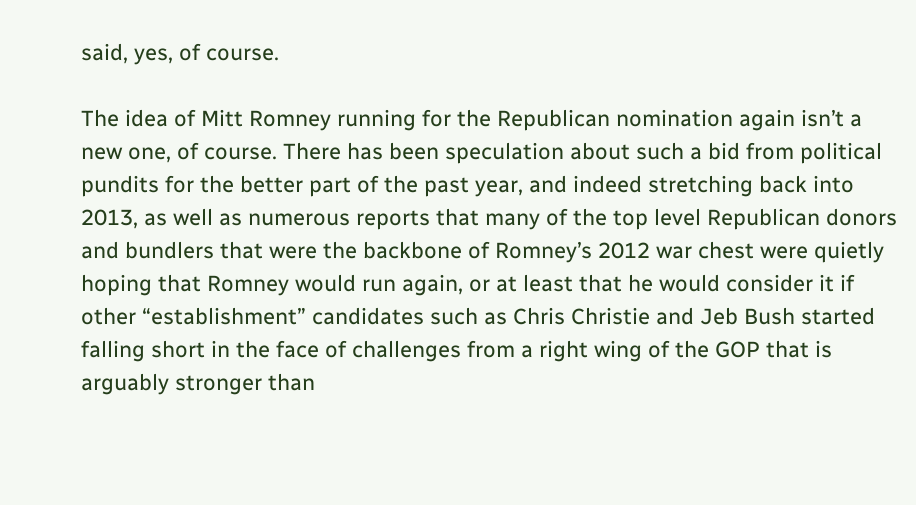said, yes, of course.

The idea of Mitt Romney running for the Republican nomination again isn’t a new one, of course. There has been speculation about such a bid from political pundits for the better part of the past year, and indeed stretching back into 2013, as well as numerous reports that many of the top level Republican donors and bundlers that were the backbone of Romney’s 2012 war chest were quietly hoping that Romney would run again, or at least that he would consider it if other “establishment” candidates such as Chris Christie and Jeb Bush started falling short in the face of challenges from a right wing of the GOP that is arguably stronger than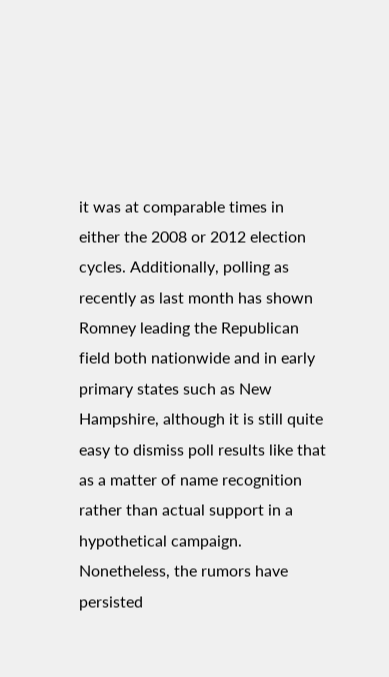it was at comparable times in either the 2008 or 2012 election cycles. Additionally, polling as recently as last month has shown Romney leading the Republican field both nationwide and in early primary states such as New Hampshire, although it is still quite easy to dismiss poll results like that as a matter of name recognition rather than actual support in a hypothetical campaign. Nonetheless, the rumors have persisted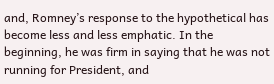and, Romney’s response to the hypothetical has become less and less emphatic. In the beginning, he was firm in saying that he was not running for President, and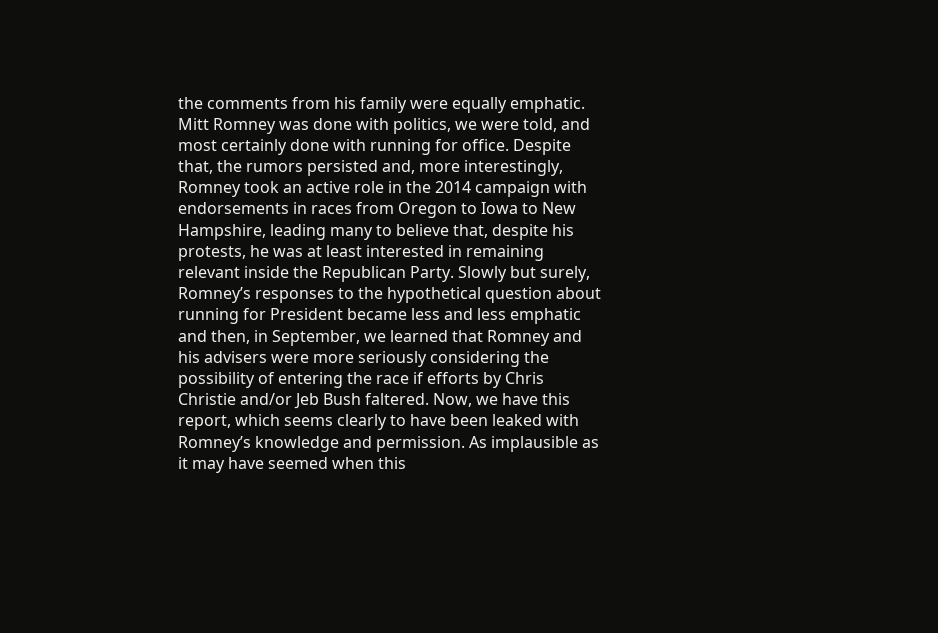the comments from his family were equally emphatic. Mitt Romney was done with politics, we were told, and most certainly done with running for office. Despite that, the rumors persisted and, more interestingly, Romney took an active role in the 2014 campaign with endorsements in races from Oregon to Iowa to New Hampshire, leading many to believe that, despite his protests, he was at least interested in remaining relevant inside the Republican Party. Slowly but surely, Romney’s responses to the hypothetical question about running for President became less and less emphatic and then, in September, we learned that Romney and his advisers were more seriously considering the possibility of entering the race if efforts by Chris Christie and/or Jeb Bush faltered. Now, we have this report, which seems clearly to have been leaked with Romney’s knowledge and permission. As implausible as it may have seemed when this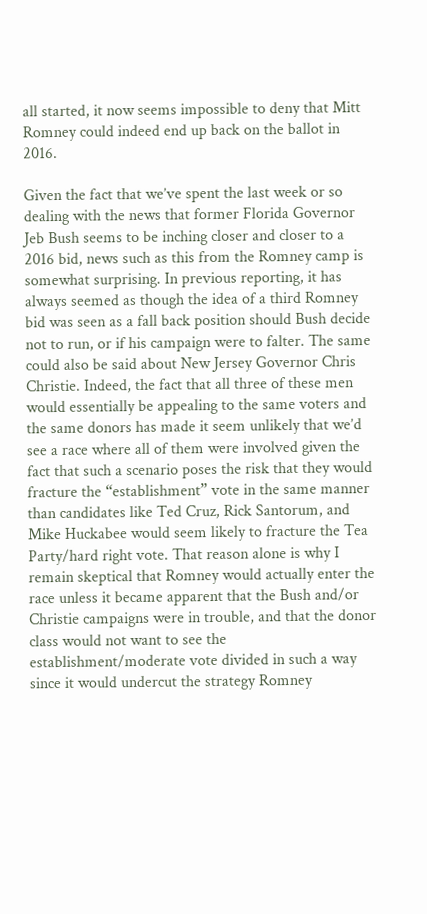all started, it now seems impossible to deny that Mitt Romney could indeed end up back on the ballot in 2016.

Given the fact that we’ve spent the last week or so dealing with the news that former Florida Governor Jeb Bush seems to be inching closer and closer to a 2016 bid, news such as this from the Romney camp is somewhat surprising. In previous reporting, it has always seemed as though the idea of a third Romney bid was seen as a fall back position should Bush decide not to run, or if his campaign were to falter. The same could also be said about New Jersey Governor Chris Christie. Indeed, the fact that all three of these men would essentially be appealing to the same voters and the same donors has made it seem unlikely that we’d see a race where all of them were involved given the fact that such a scenario poses the risk that they would fracture the “establishment” vote in the same manner than candidates like Ted Cruz, Rick Santorum, and Mike Huckabee would seem likely to fracture the Tea Party/hard right vote. That reason alone is why I remain skeptical that Romney would actually enter the race unless it became apparent that the Bush and/or Christie campaigns were in trouble, and that the donor class would not want to see the establishment/moderate vote divided in such a way since it would undercut the strategy Romney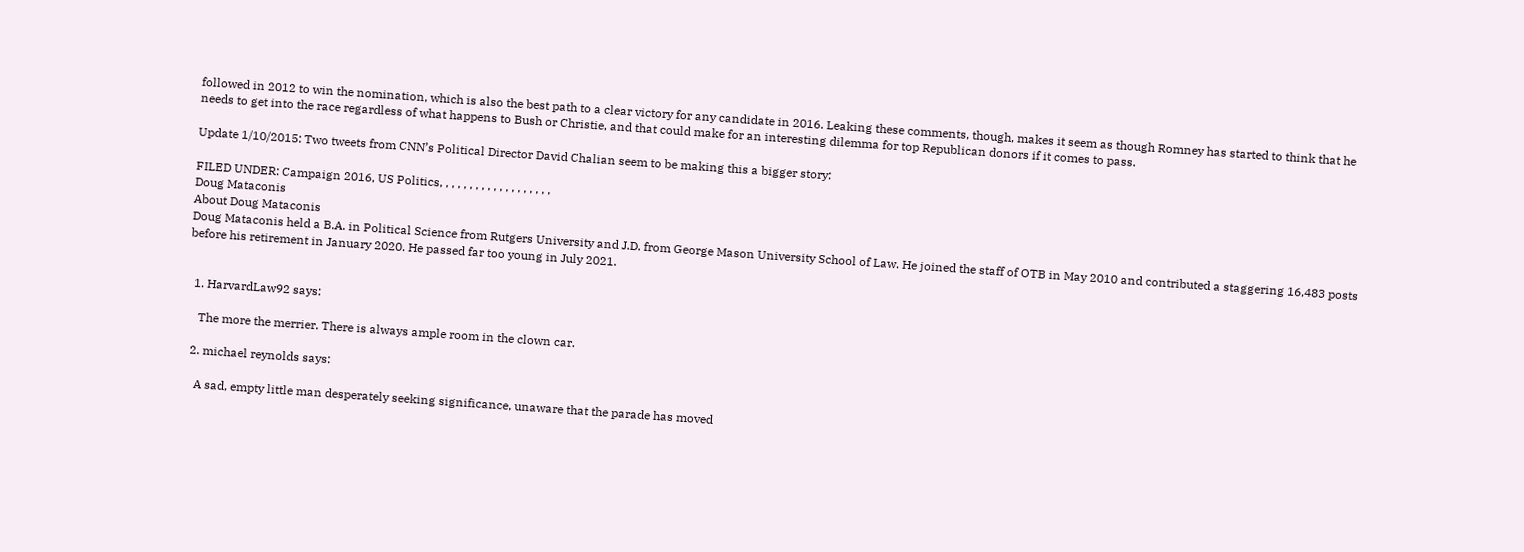followed in 2012 to win the nomination, which is also the best path to a clear victory for any candidate in 2016. Leaking these comments, though, makes it seem as though Romney has started to think that he needs to get into the race regardless of what happens to Bush or Christie, and that could make for an interesting dilemma for top Republican donors if it comes to pass.

Update 1/10/2015: Two tweets from CNN’s Political Director David Chalian seem to be making this a bigger story:

FILED UNDER: Campaign 2016, US Politics, , , , , , , , , , , , , , , , , , ,
Doug Mataconis
About Doug Mataconis
Doug Mataconis held a B.A. in Political Science from Rutgers University and J.D. from George Mason University School of Law. He joined the staff of OTB in May 2010 and contributed a staggering 16,483 posts before his retirement in January 2020. He passed far too young in July 2021.


  1. HarvardLaw92 says:

    The more the merrier. There is always ample room in the clown car.

  2. michael reynolds says:

    A sad, empty little man desperately seeking significance, unaware that the parade has moved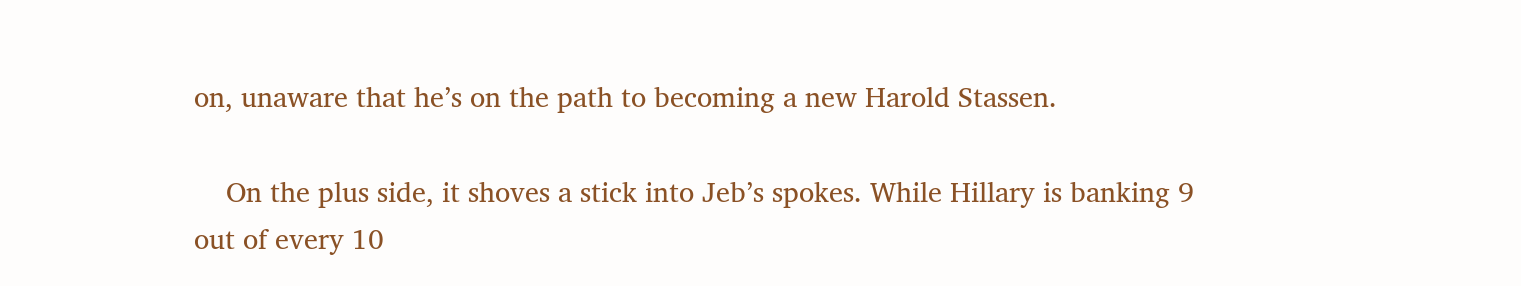on, unaware that he’s on the path to becoming a new Harold Stassen.

    On the plus side, it shoves a stick into Jeb’s spokes. While Hillary is banking 9 out of every 10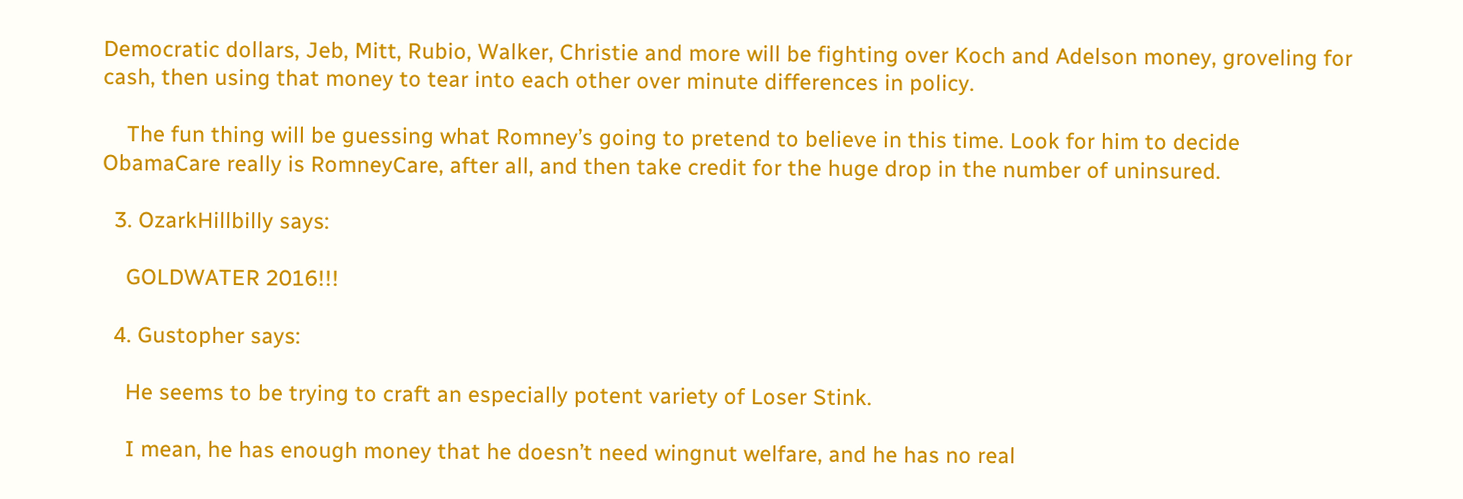Democratic dollars, Jeb, Mitt, Rubio, Walker, Christie and more will be fighting over Koch and Adelson money, groveling for cash, then using that money to tear into each other over minute differences in policy.

    The fun thing will be guessing what Romney’s going to pretend to believe in this time. Look for him to decide ObamaCare really is RomneyCare, after all, and then take credit for the huge drop in the number of uninsured.

  3. OzarkHillbilly says:

    GOLDWATER 2016!!!

  4. Gustopher says:

    He seems to be trying to craft an especially potent variety of Loser Stink.

    I mean, he has enough money that he doesn’t need wingnut welfare, and he has no real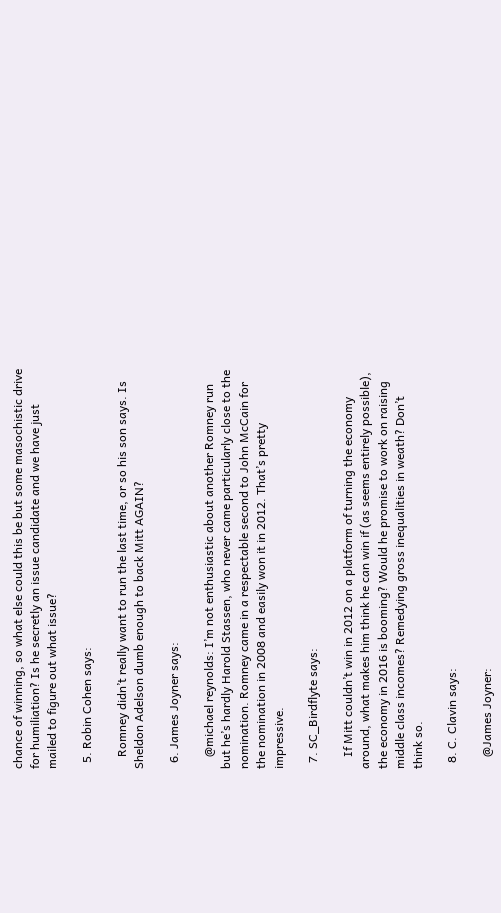chance of winning, so what else could this be but some masochistic drive for humiliation? Is he secretly an issue candidate and we have just mailed to figure out what issue?

  5. Robin Cohen says:

    Romney didn’t really want to run the last time, or so his son says. Is Sheldon Adelson dumb enough to back Mitt AGAIN?

  6. James Joyner says:

    @michael reynolds: I’m not enthusiastic about another Romney run but he’s hardly Harold Stassen, who never came particularly close to the nomination. Romney came in a respectable second to John McCain for the nomination in 2008 and easily won it in 2012. That’s pretty impressive.

  7. SC_Birdflyte says:

    If Mitt couldn’t win in 2012 on a platform of turning the economy around, what makes him think he can win if (as seems entirely possible), the economy in 2016 is booming? Would he promise to work on raising middle class incomes? Remedying gross inequalities in weath? Don’t think so.

  8. C. Clavin says:

    @James Joyner: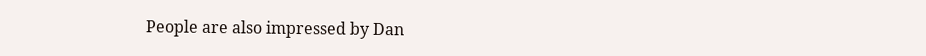People are also impressed by Dan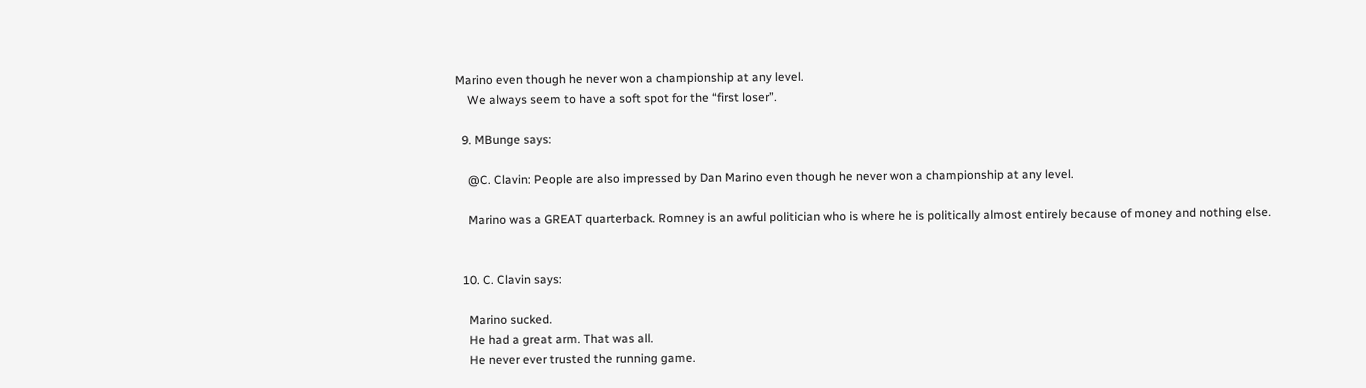Marino even though he never won a championship at any level.
    We always seem to have a soft spot for the “first loser”.

  9. MBunge says:

    @C. Clavin: People are also impressed by Dan Marino even though he never won a championship at any level.

    Marino was a GREAT quarterback. Romney is an awful politician who is where he is politically almost entirely because of money and nothing else.


  10. C. Clavin says:

    Marino sucked.
    He had a great arm. That was all.
    He never ever trusted the running game.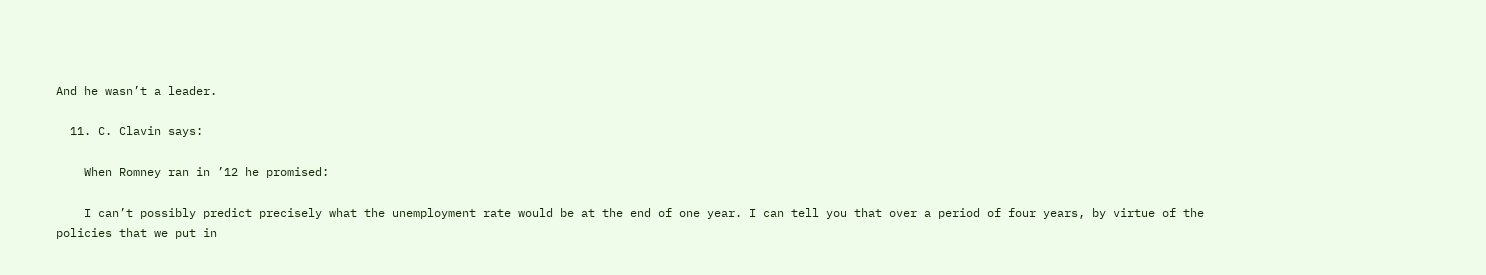And he wasn’t a leader.

  11. C. Clavin says:

    When Romney ran in ’12 he promised:

    I can’t possibly predict precisely what the unemployment rate would be at the end of one year. I can tell you that over a period of four years, by virtue of the policies that we put in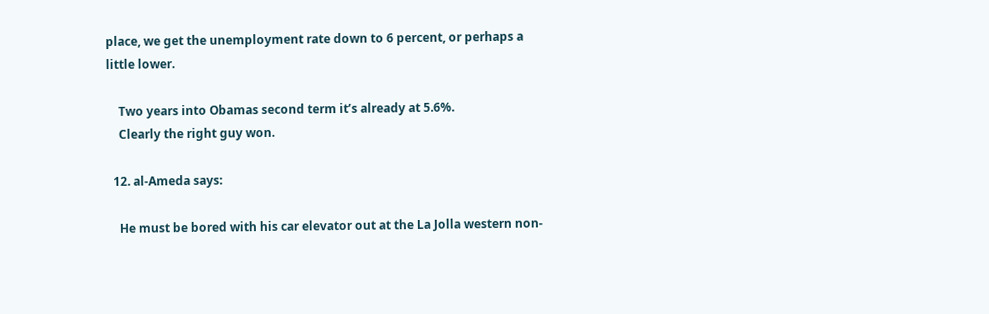place, we get the unemployment rate down to 6 percent, or perhaps a little lower.

    Two years into Obamas second term it’s already at 5.6%.
    Clearly the right guy won.

  12. al-Ameda says:

    He must be bored with his car elevator out at the La Jolla western non-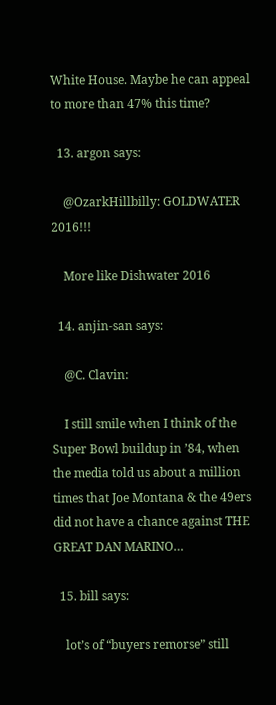White House. Maybe he can appeal to more than 47% this time?

  13. argon says:

    @OzarkHillbilly: GOLDWATER 2016!!!

    More like Dishwater 2016

  14. anjin-san says:

    @C. Clavin:

    I still smile when I think of the Super Bowl buildup in ’84, when the media told us about a million times that Joe Montana & the 49ers did not have a chance against THE GREAT DAN MARINO…

  15. bill says:

    lot’s of “buyers remorse” still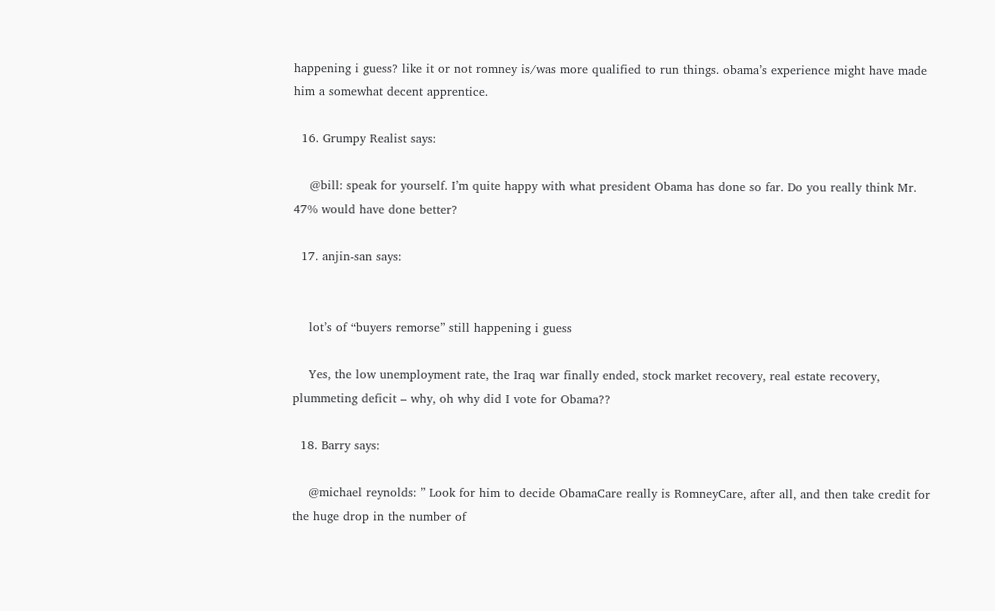happening i guess? like it or not romney is/was more qualified to run things. obama’s experience might have made him a somewhat decent apprentice.

  16. Grumpy Realist says:

    @bill: speak for yourself. I’m quite happy with what president Obama has done so far. Do you really think Mr. 47% would have done better?

  17. anjin-san says:


    lot’s of “buyers remorse” still happening i guess

    Yes, the low unemployment rate, the Iraq war finally ended, stock market recovery, real estate recovery, plummeting deficit – why, oh why did I vote for Obama??

  18. Barry says:

    @michael reynolds: ” Look for him to decide ObamaCare really is RomneyCare, after all, and then take credit for the huge drop in the number of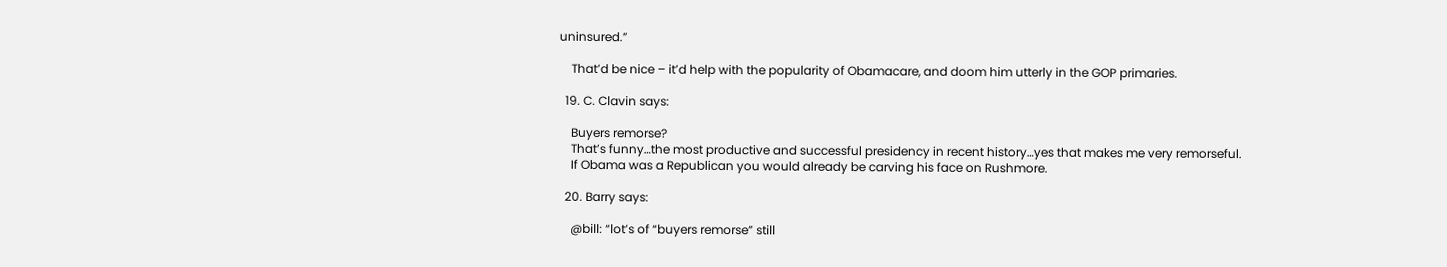uninsured.”

    That’d be nice – it’d help with the popularity of Obamacare, and doom him utterly in the GOP primaries.

  19. C. Clavin says:

    Buyers remorse?
    That’s funny…the most productive and successful presidency in recent history…yes that makes me very remorseful.
    If Obama was a Republican you would already be carving his face on Rushmore.

  20. Barry says:

    @bill: “lot’s of “buyers remorse” still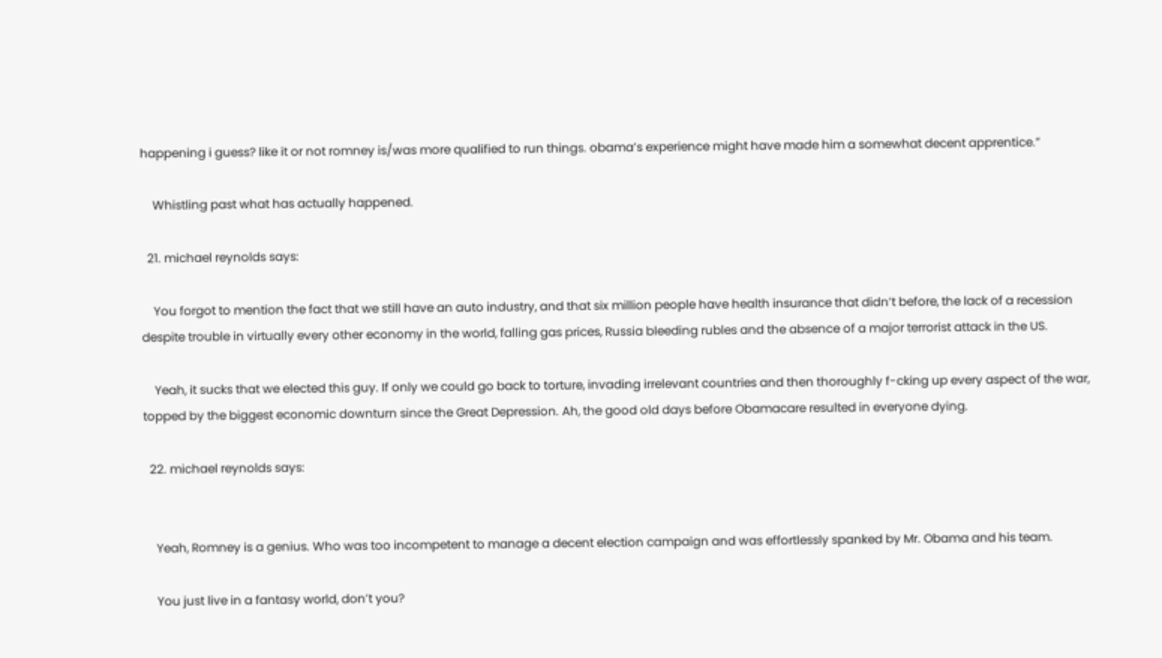happening i guess? like it or not romney is/was more qualified to run things. obama’s experience might have made him a somewhat decent apprentice.”

    Whistling past what has actually happened.

  21. michael reynolds says:

    You forgot to mention the fact that we still have an auto industry, and that six million people have health insurance that didn’t before, the lack of a recession despite trouble in virtually every other economy in the world, falling gas prices, Russia bleeding rubles and the absence of a major terrorist attack in the US.

    Yeah, it sucks that we elected this guy. If only we could go back to torture, invading irrelevant countries and then thoroughly f-cking up every aspect of the war, topped by the biggest economic downturn since the Great Depression. Ah, the good old days before Obamacare resulted in everyone dying.

  22. michael reynolds says:


    Yeah, Romney is a genius. Who was too incompetent to manage a decent election campaign and was effortlessly spanked by Mr. Obama and his team.

    You just live in a fantasy world, don’t you?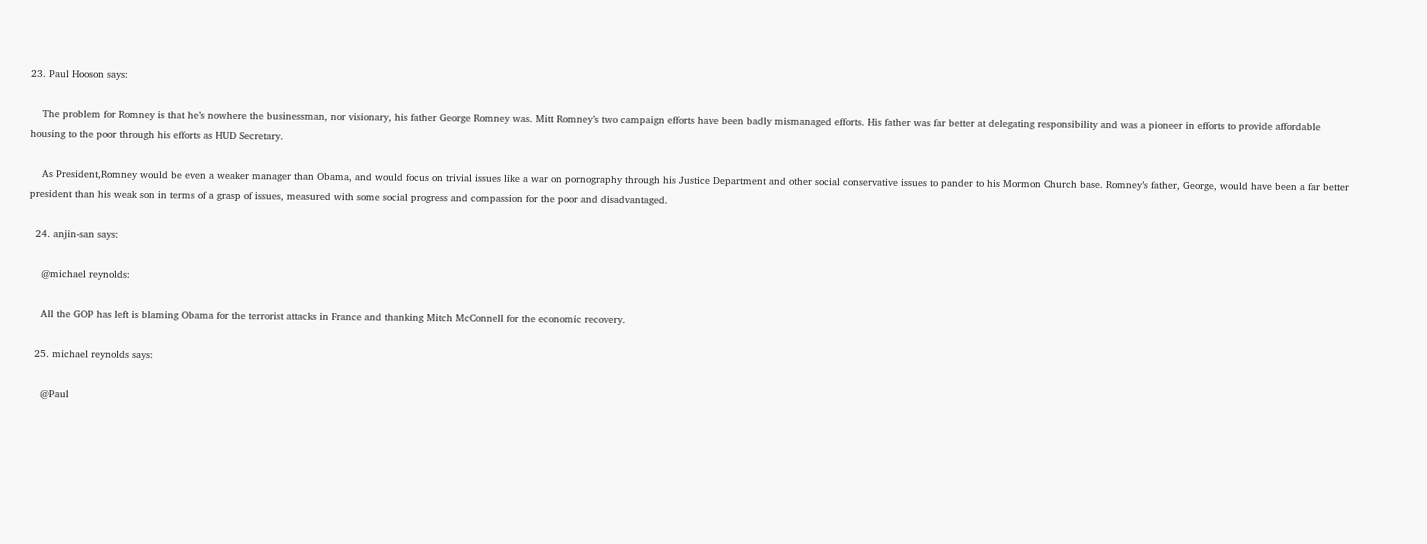23. Paul Hooson says:

    The problem for Romney is that he’s nowhere the businessman, nor visionary, his father George Romney was. Mitt Romney’s two campaign efforts have been badly mismanaged efforts. His father was far better at delegating responsibility and was a pioneer in efforts to provide affordable housing to the poor through his efforts as HUD Secretary.

    As President,Romney would be even a weaker manager than Obama, and would focus on trivial issues like a war on pornography through his Justice Department and other social conservative issues to pander to his Mormon Church base. Romney’s father, George, would have been a far better president than his weak son in terms of a grasp of issues, measured with some social progress and compassion for the poor and disadvantaged.

  24. anjin-san says:

    @michael reynolds:

    All the GOP has left is blaming Obama for the terrorist attacks in France and thanking Mitch McConnell for the economic recovery.

  25. michael reynolds says:

    @Paul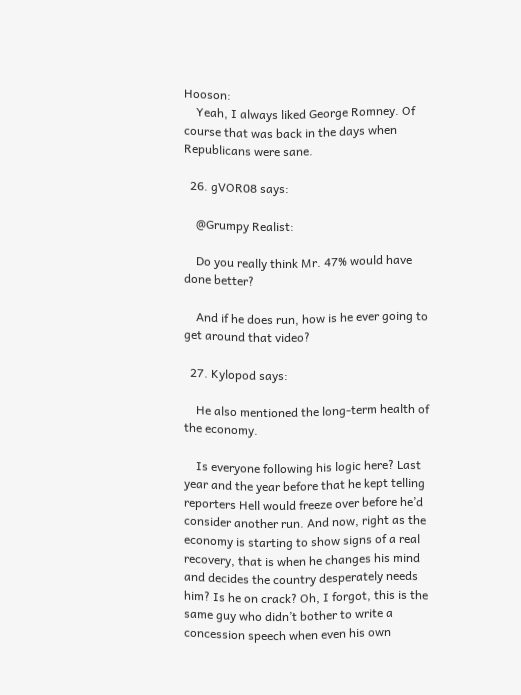Hooson:
    Yeah, I always liked George Romney. Of course that was back in the days when Republicans were sane.

  26. gVOR08 says:

    @Grumpy Realist:

    Do you really think Mr. 47% would have done better?

    And if he does run, how is he ever going to get around that video?

  27. Kylopod says:

    He also mentioned the long-term health of the economy.

    Is everyone following his logic here? Last year and the year before that he kept telling reporters Hell would freeze over before he’d consider another run. And now, right as the economy is starting to show signs of a real recovery, that is when he changes his mind and decides the country desperately needs him? Is he on crack? Oh, I forgot, this is the same guy who didn’t bother to write a concession speech when even his own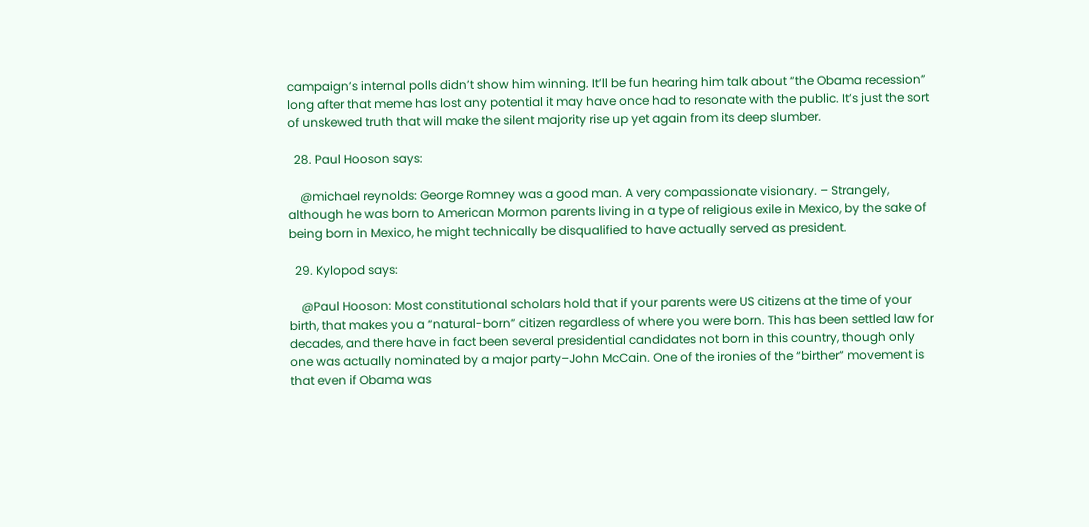campaign’s internal polls didn’t show him winning. It’ll be fun hearing him talk about “the Obama recession” long after that meme has lost any potential it may have once had to resonate with the public. It’s just the sort of unskewed truth that will make the silent majority rise up yet again from its deep slumber.

  28. Paul Hooson says:

    @michael reynolds: George Romney was a good man. A very compassionate visionary. – Strangely, although he was born to American Mormon parents living in a type of religious exile in Mexico, by the sake of being born in Mexico, he might technically be disqualified to have actually served as president.

  29. Kylopod says:

    @Paul Hooson: Most constitutional scholars hold that if your parents were US citizens at the time of your birth, that makes you a “natural-born” citizen regardless of where you were born. This has been settled law for decades, and there have in fact been several presidential candidates not born in this country, though only one was actually nominated by a major party–John McCain. One of the ironies of the “birther” movement is that even if Obama was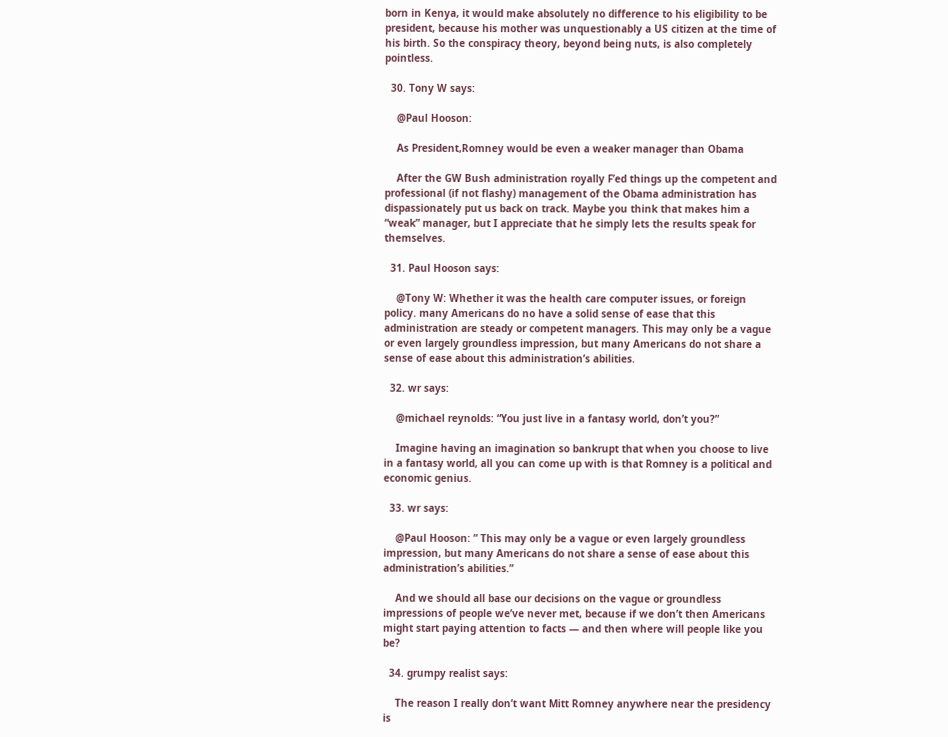born in Kenya, it would make absolutely no difference to his eligibility to be president, because his mother was unquestionably a US citizen at the time of his birth. So the conspiracy theory, beyond being nuts, is also completely pointless.

  30. Tony W says:

    @Paul Hooson:

    As President,Romney would be even a weaker manager than Obama

    After the GW Bush administration royally F’ed things up the competent and professional (if not flashy) management of the Obama administration has dispassionately put us back on track. Maybe you think that makes him a “weak” manager, but I appreciate that he simply lets the results speak for themselves.

  31. Paul Hooson says:

    @Tony W: Whether it was the health care computer issues, or foreign policy. many Americans do no have a solid sense of ease that this administration are steady or competent managers. This may only be a vague or even largely groundless impression, but many Americans do not share a sense of ease about this administration’s abilities.

  32. wr says:

    @michael reynolds: “You just live in a fantasy world, don’t you?”

    Imagine having an imagination so bankrupt that when you choose to live in a fantasy world, all you can come up with is that Romney is a political and economic genius.

  33. wr says:

    @Paul Hooson: ” This may only be a vague or even largely groundless impression, but many Americans do not share a sense of ease about this administration’s abilities.”

    And we should all base our decisions on the vague or groundless impressions of people we’ve never met, because if we don’t then Americans might start paying attention to facts — and then where will people like you be?

  34. grumpy realist says:

    The reason I really don’t want Mitt Romney anywhere near the presidency is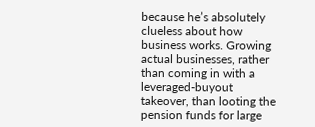because he’s absolutely clueless about how business works. Growing actual businesses, rather than coming in with a leveraged-buyout takeover, than looting the pension funds for large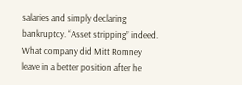salaries and simply declaring bankruptcy. “Asset stripping” indeed. What company did Mitt Romney leave in a better position after he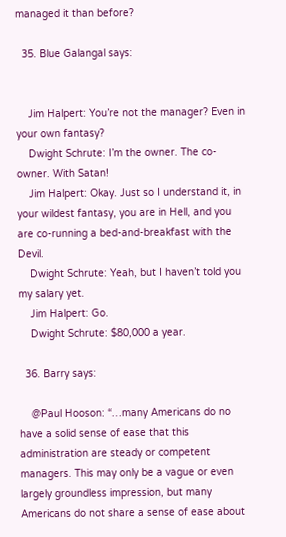managed it than before?

  35. Blue Galangal says:


    Jim Halpert: You’re not the manager? Even in your own fantasy?
    Dwight Schrute: I’m the owner. The co-owner. With Satan!
    Jim Halpert: Okay. Just so I understand it, in your wildest fantasy, you are in Hell, and you are co-running a bed-and-breakfast with the Devil.
    Dwight Schrute: Yeah, but I haven’t told you my salary yet.
    Jim Halpert: Go.
    Dwight Schrute: $80,000 a year.

  36. Barry says:

    @Paul Hooson: “…many Americans do no have a solid sense of ease that this administration are steady or competent managers. This may only be a vague or even largely groundless impression, but many Americans do not share a sense of ease about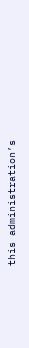this administration’s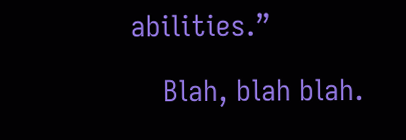abilities.”

    Blah, blah blah.